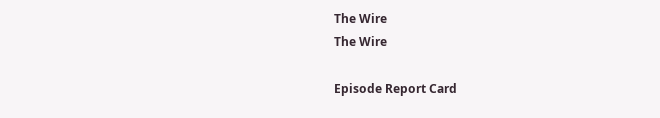The Wire
The Wire

Episode Report Card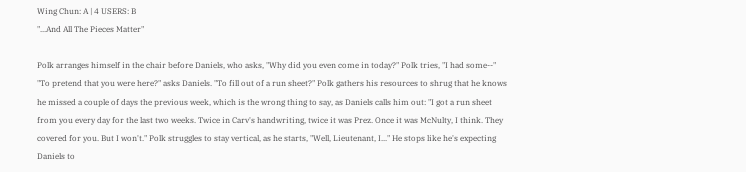Wing Chun: A | 4 USERS: B
"...And All The Pieces Matter"

Polk arranges himself in the chair before Daniels, who asks, "Why did you even come in today?" Polk tries, "I had some--" "To pretend that you were here?" asks Daniels. "To fill out of a run sheet?" Polk gathers his resources to shrug that he knows he missed a couple of days the previous week, which is the wrong thing to say, as Daniels calls him out: "I got a run sheet from you every day for the last two weeks. Twice in Carv's handwriting, twice it was Prez. Once it was McNulty, I think. They covered for you. But I won't." Polk struggles to stay vertical, as he starts, "Well, Lieutenant, I..." He stops like he's expecting Daniels to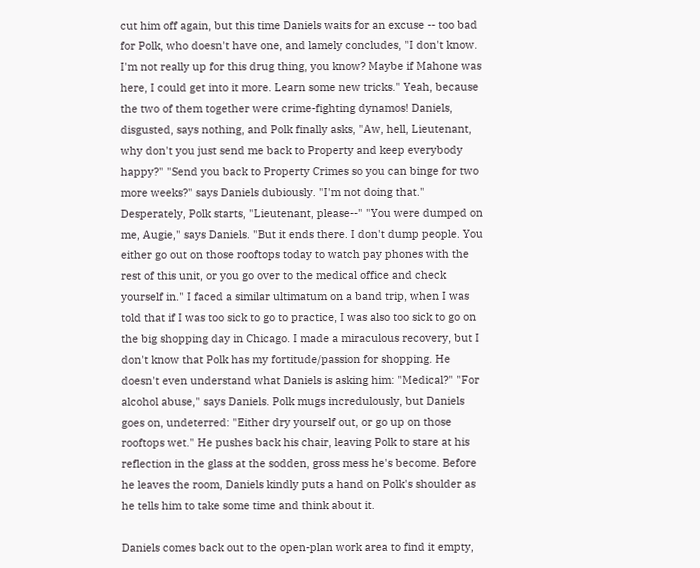cut him off again, but this time Daniels waits for an excuse -- too bad for Polk, who doesn't have one, and lamely concludes, "I don't know. I'm not really up for this drug thing, you know? Maybe if Mahone was here, I could get into it more. Learn some new tricks." Yeah, because the two of them together were crime-fighting dynamos! Daniels, disgusted, says nothing, and Polk finally asks, "Aw, hell, Lieutenant, why don't you just send me back to Property and keep everybody happy?" "Send you back to Property Crimes so you can binge for two more weeks?" says Daniels dubiously. "I'm not doing that." Desperately, Polk starts, "Lieutenant, please--" "You were dumped on me, Augie," says Daniels. "But it ends there. I don't dump people. You either go out on those rooftops today to watch pay phones with the rest of this unit, or you go over to the medical office and check yourself in." I faced a similar ultimatum on a band trip, when I was told that if I was too sick to go to practice, I was also too sick to go on the big shopping day in Chicago. I made a miraculous recovery, but I don't know that Polk has my fortitude/passion for shopping. He doesn't even understand what Daniels is asking him: "Medical?" "For alcohol abuse," says Daniels. Polk mugs incredulously, but Daniels goes on, undeterred: "Either dry yourself out, or go up on those rooftops wet." He pushes back his chair, leaving Polk to stare at his reflection in the glass at the sodden, gross mess he's become. Before he leaves the room, Daniels kindly puts a hand on Polk's shoulder as he tells him to take some time and think about it.

Daniels comes back out to the open-plan work area to find it empty,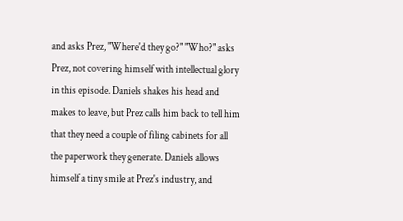and asks Prez, "Where'd they go?" "Who?" asks Prez, not covering himself with intellectual glory in this episode. Daniels shakes his head and makes to leave, but Prez calls him back to tell him that they need a couple of filing cabinets for all the paperwork they generate. Daniels allows himself a tiny smile at Prez's industry, and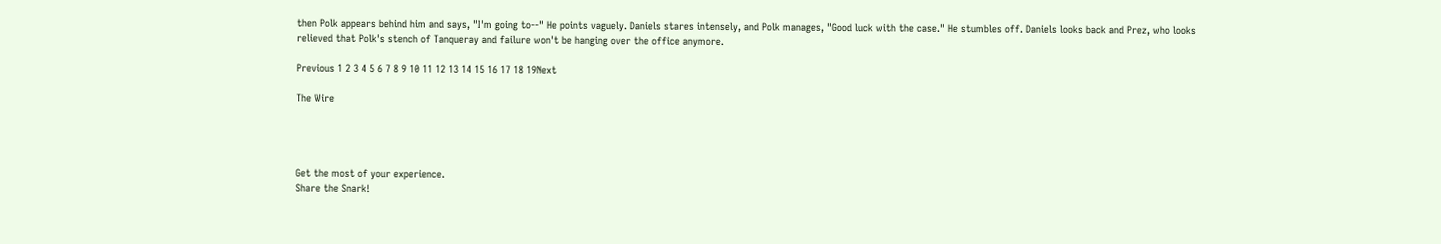then Polk appears behind him and says, "I'm going to--" He points vaguely. Daniels stares intensely, and Polk manages, "Good luck with the case." He stumbles off. Daniels looks back and Prez, who looks relieved that Polk's stench of Tanqueray and failure won't be hanging over the office anymore.

Previous 1 2 3 4 5 6 7 8 9 10 11 12 13 14 15 16 17 18 19Next

The Wire




Get the most of your experience.
Share the Snark!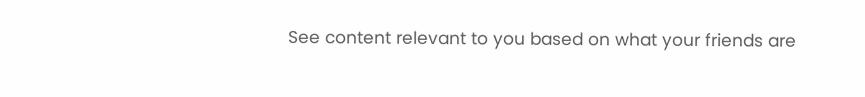See content relevant to you based on what your friends are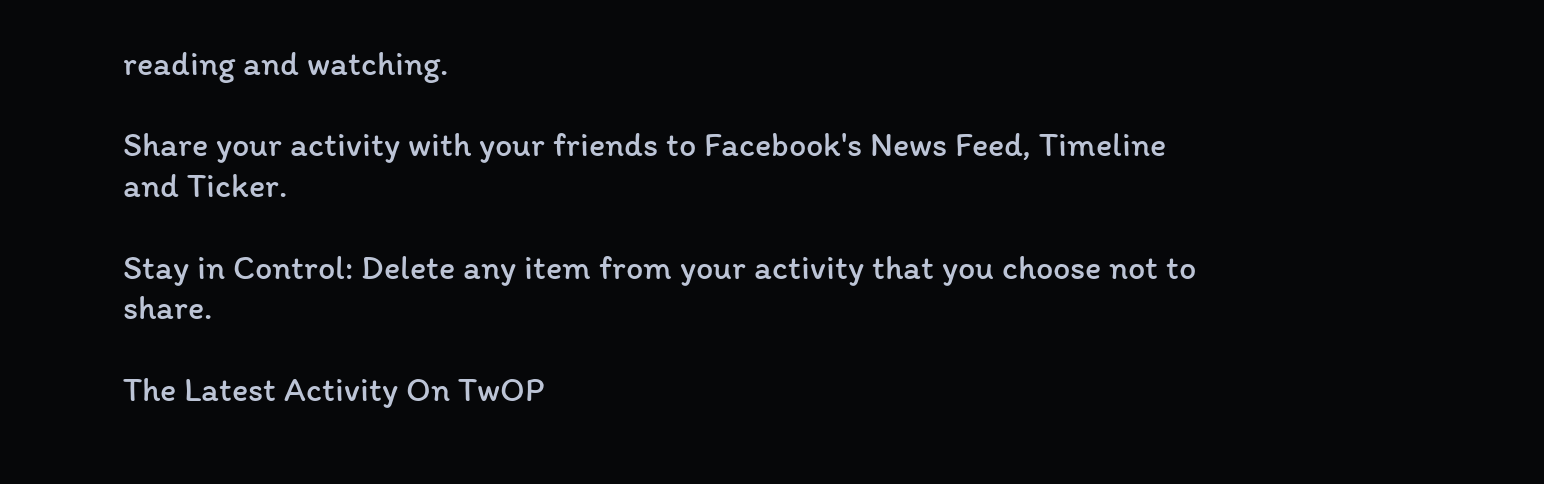reading and watching.

Share your activity with your friends to Facebook's News Feed, Timeline and Ticker.

Stay in Control: Delete any item from your activity that you choose not to share.

The Latest Activity On TwOP